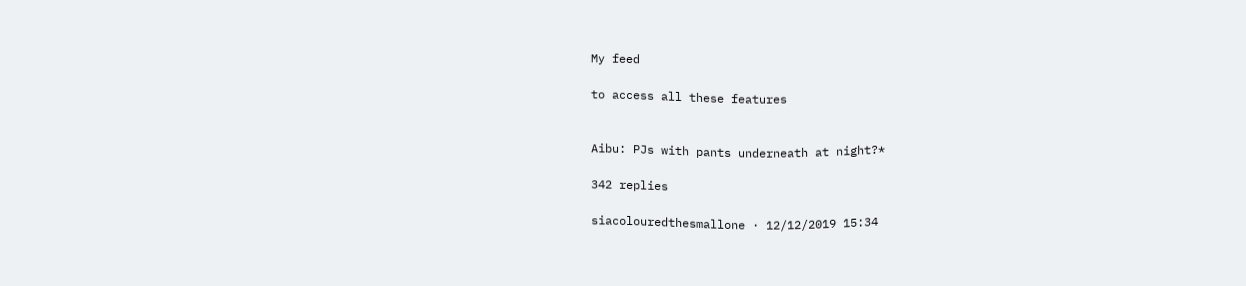My feed

to access all these features


Aibu: PJs with pants underneath at night?*

342 replies

siacolouredthesmallone · 12/12/2019 15:34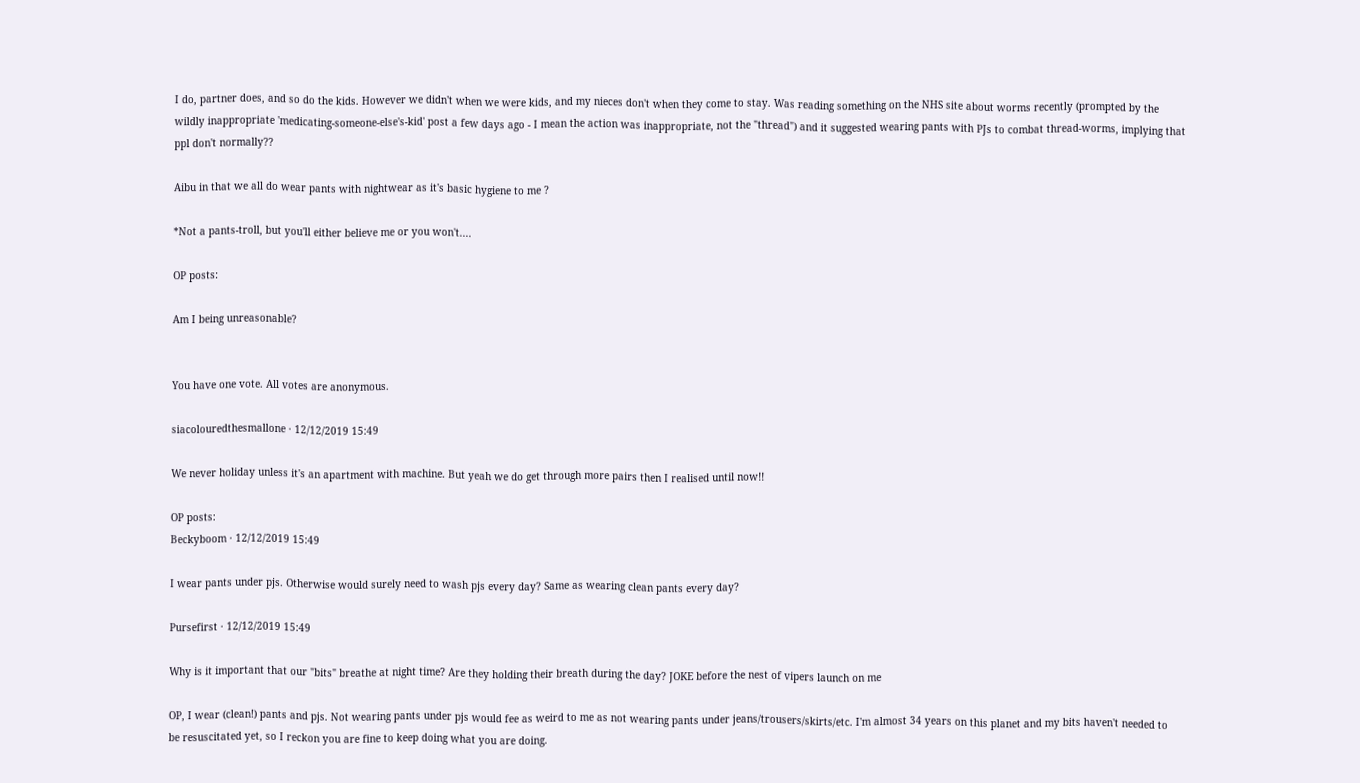I do, partner does, and so do the kids. However we didn't when we were kids, and my nieces don't when they come to stay. Was reading something on the NHS site about worms recently (prompted by the wildly inappropriate 'medicating-someone-else's-kid' post a few days ago - I mean the action was inappropriate, not the "thread") and it suggested wearing pants with PJs to combat thread-worms, implying that ppl don't normally??

Aibu in that we all do wear pants with nightwear as it's basic hygiene to me ?

*Not a pants-troll, but you'll either believe me or you won't....

OP posts:

Am I being unreasonable?


You have one vote. All votes are anonymous.

siacolouredthesmallone · 12/12/2019 15:49

We never holiday unless it's an apartment with machine. But yeah we do get through more pairs then I realised until now!!

OP posts:
Beckyboom · 12/12/2019 15:49

I wear pants under pjs. Otherwise would surely need to wash pjs every day? Same as wearing clean pants every day?

Pursefirst · 12/12/2019 15:49

Why is it important that our "bits" breathe at night time? Are they holding their breath during the day? JOKE before the nest of vipers launch on me

OP, I wear (clean!) pants and pjs. Not wearing pants under pjs would fee as weird to me as not wearing pants under jeans/trousers/skirts/etc. I'm almost 34 years on this planet and my bits haven't needed to be resuscitated yet, so I reckon you are fine to keep doing what you are doing.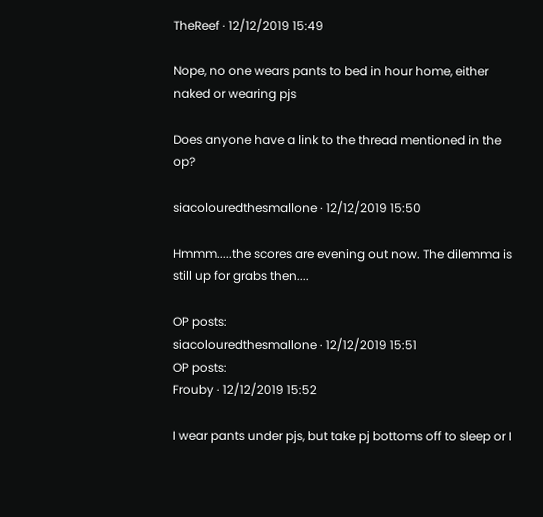TheReef · 12/12/2019 15:49

Nope, no one wears pants to bed in hour home, either naked or wearing pjs

Does anyone have a link to the thread mentioned in the op?

siacolouredthesmallone · 12/12/2019 15:50

Hmmm.....the scores are evening out now. The dilemma is still up for grabs then....

OP posts:
siacolouredthesmallone · 12/12/2019 15:51
OP posts:
Frouby · 12/12/2019 15:52

I wear pants under pjs, but take pj bottoms off to sleep or I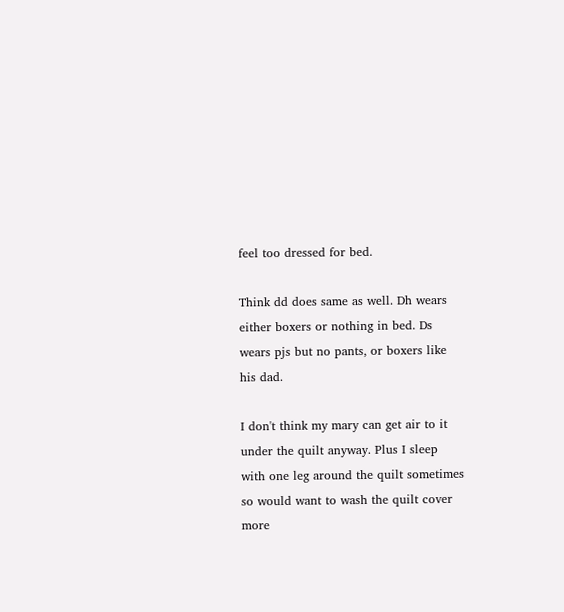feel too dressed for bed.

Think dd does same as well. Dh wears either boxers or nothing in bed. Ds wears pjs but no pants, or boxers like his dad.

I don't think my mary can get air to it under the quilt anyway. Plus I sleep with one leg around the quilt sometimes so would want to wash the quilt cover more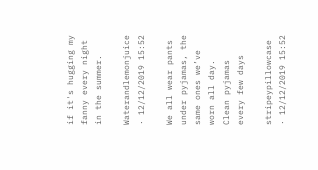if it's hugging my fanny every night in the summer.

Waterandlemonjuice · 12/12/2019 15:52

We all wear pants under pyjamas, the same ones we’ve worn all day. Clean pyjamas every few days

stripeypillowcase · 12/12/2019 15:52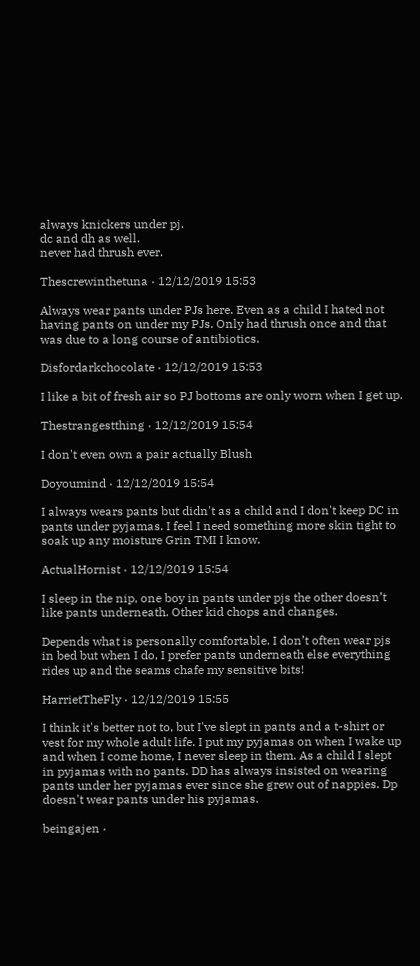always knickers under pj.
dc and dh as well.
never had thrush ever.

Thescrewinthetuna · 12/12/2019 15:53

Always wear pants under PJs here. Even as a child I hated not having pants on under my PJs. Only had thrush once and that was due to a long course of antibiotics.

Disfordarkchocolate · 12/12/2019 15:53

I like a bit of fresh air so PJ bottoms are only worn when I get up.

Thestrangestthing · 12/12/2019 15:54

I don't even own a pair actually Blush

Doyoumind · 12/12/2019 15:54

I always wears pants but didn't as a child and I don't keep DC in pants under pyjamas. I feel I need something more skin tight to soak up any moisture Grin TMI I know.

ActualHornist · 12/12/2019 15:54

I sleep in the nip, one boy in pants under pjs the other doesn’t like pants underneath. Other kid chops and changes.

Depends what is personally comfortable. I don’t often wear pjs in bed but when I do, I prefer pants underneath else everything rides up and the seams chafe my sensitive bits!

HarrietTheFly · 12/12/2019 15:55

I think it's better not to, but I've slept in pants and a t-shirt or vest for my whole adult life. I put my pyjamas on when I wake up and when I come home, I never sleep in them. As a child I slept in pyjamas with no pants. DD has always insisted on wearing pants under her pyjamas ever since she grew out of nappies. Dp doesn't wear pants under his pyjamas.

beingajen ·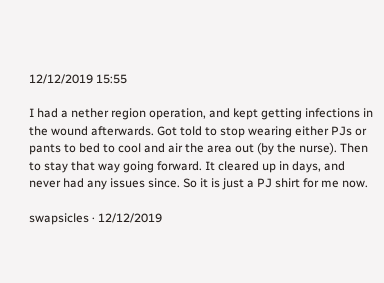12/12/2019 15:55

I had a nether region operation, and kept getting infections in the wound afterwards. Got told to stop wearing either PJs or pants to bed to cool and air the area out (by the nurse). Then to stay that way going forward. It cleared up in days, and never had any issues since. So it is just a PJ shirt for me now.

swapsicles · 12/12/2019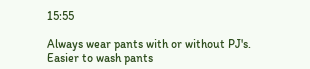15:55

Always wear pants with or without PJ's.
Easier to wash pants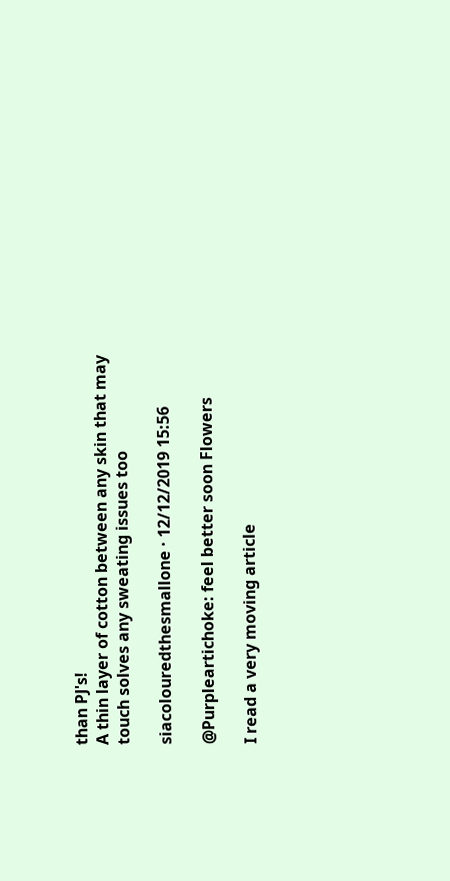than PJ's!
A thin layer of cotton between any skin that may touch solves any sweating issues too

siacolouredthesmallone · 12/12/2019 15:56

@Purpleartichoke: feel better soon Flowers

I read a very moving article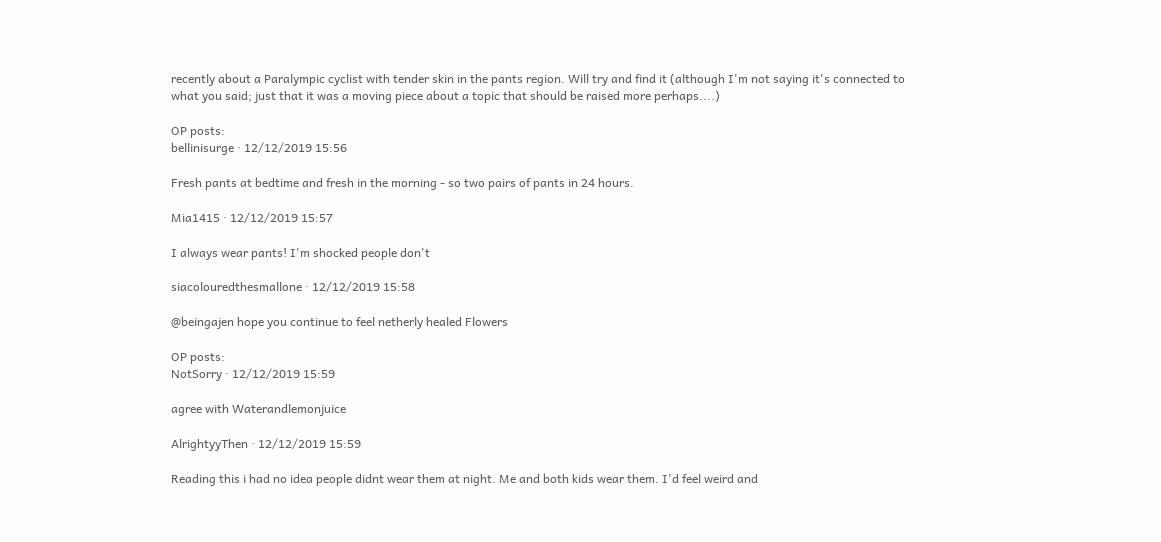recently about a Paralympic cyclist with tender skin in the pants region. Will try and find it (although I'm not saying it's connected to what you said; just that it was a moving piece about a topic that should be raised more perhaps....)

OP posts:
bellinisurge · 12/12/2019 15:56

Fresh pants at bedtime and fresh in the morning - so two pairs of pants in 24 hours.

Mia1415 · 12/12/2019 15:57

I always wear pants! I'm shocked people don't

siacolouredthesmallone · 12/12/2019 15:58

@beingajen hope you continue to feel netherly healed Flowers

OP posts:
NotSorry · 12/12/2019 15:59

agree with Waterandlemonjuice

AlrightyyThen · 12/12/2019 15:59

Reading this i had no idea people didnt wear them at night. Me and both kids wear them. I'd feel weird and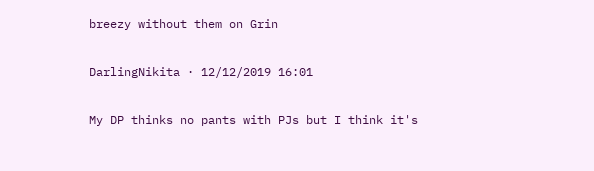breezy without them on Grin

DarlingNikita · 12/12/2019 16:01

My DP thinks no pants with PJs but I think it's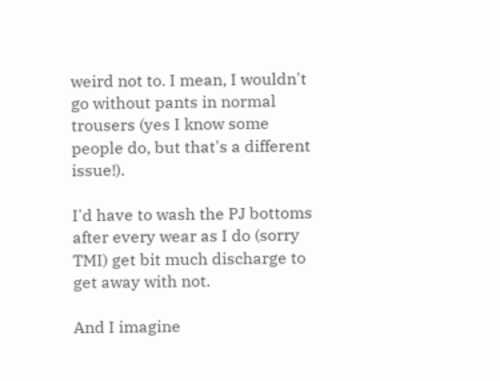weird not to. I mean, I wouldn't go without pants in normal trousers (yes I know some people do, but that's a different issue!).

I'd have to wash the PJ bottoms after every wear as I do (sorry TMI) get bit much discharge to get away with not.

And I imagine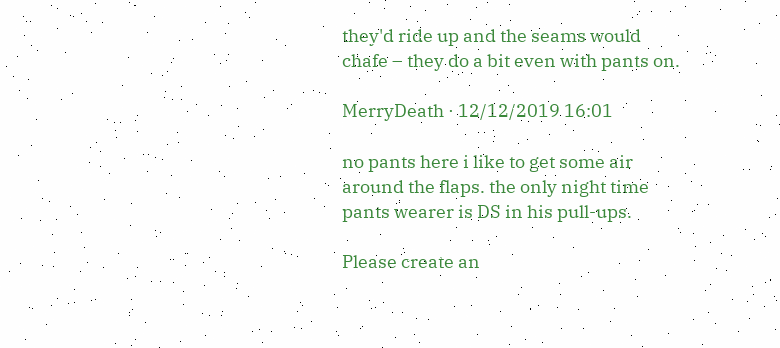they'd ride up and the seams would chafe – they do a bit even with pants on.

MerryDeath · 12/12/2019 16:01

no pants here i like to get some air around the flaps. the only night time pants wearer is DS in his pull-ups.

Please create an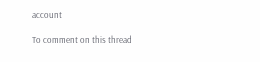account

To comment on this thread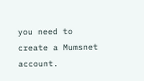you need to create a Mumsnet account.